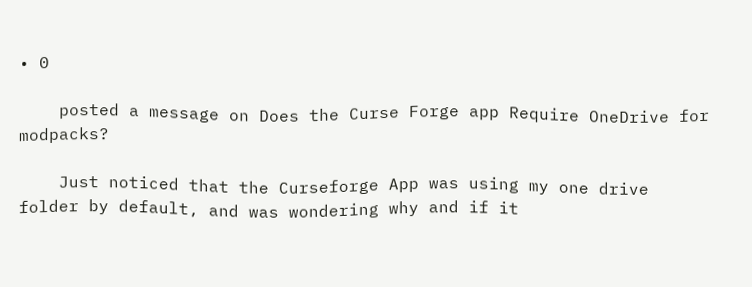• 0

    posted a message on Does the Curse Forge app Require OneDrive for modpacks?

    Just noticed that the Curseforge App was using my one drive folder by default, and was wondering why and if it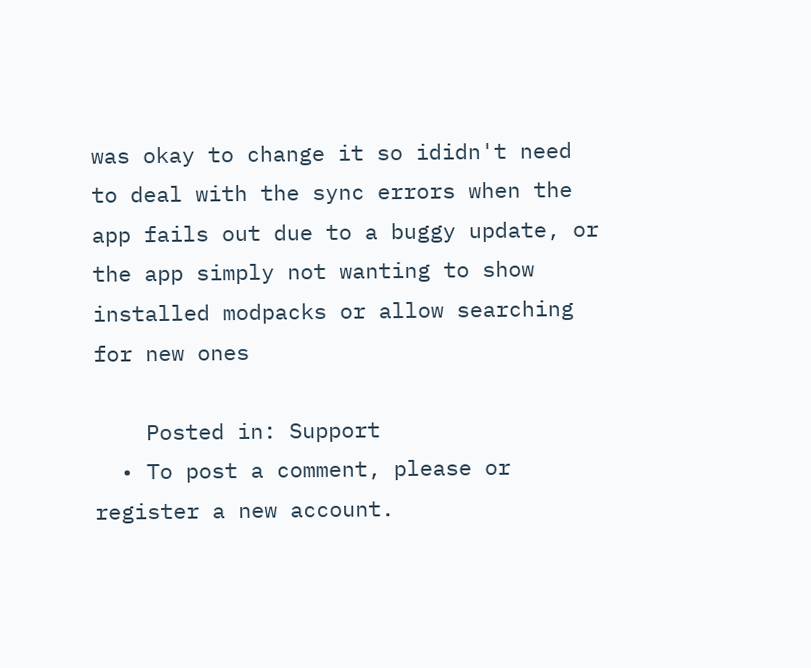was okay to change it so ididn't need to deal with the sync errors when the app fails out due to a buggy update, or the app simply not wanting to show installed modpacks or allow searching for new ones

    Posted in: Support
  • To post a comment, please or register a new account.